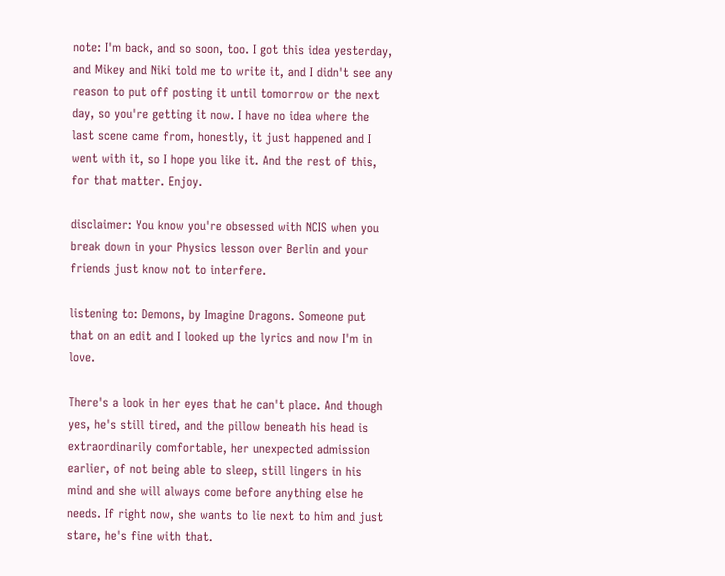note: I'm back, and so soon, too. I got this idea yesterday, and Mikey and Niki told me to write it, and I didn't see any reason to put off posting it until tomorrow or the next day, so you're getting it now. I have no idea where the last scene came from, honestly, it just happened and I went with it, so I hope you like it. And the rest of this, for that matter. Enjoy.

disclaimer: You know you're obsessed with NCIS when you break down in your Physics lesson over Berlin and your friends just know not to interfere.

listening to: Demons, by Imagine Dragons. Someone put that on an edit and I looked up the lyrics and now I'm in love.

There's a look in her eyes that he can't place. And though yes, he's still tired, and the pillow beneath his head is extraordinarily comfortable, her unexpected admission earlier, of not being able to sleep, still lingers in his mind and she will always come before anything else he needs. If right now, she wants to lie next to him and just stare, he's fine with that.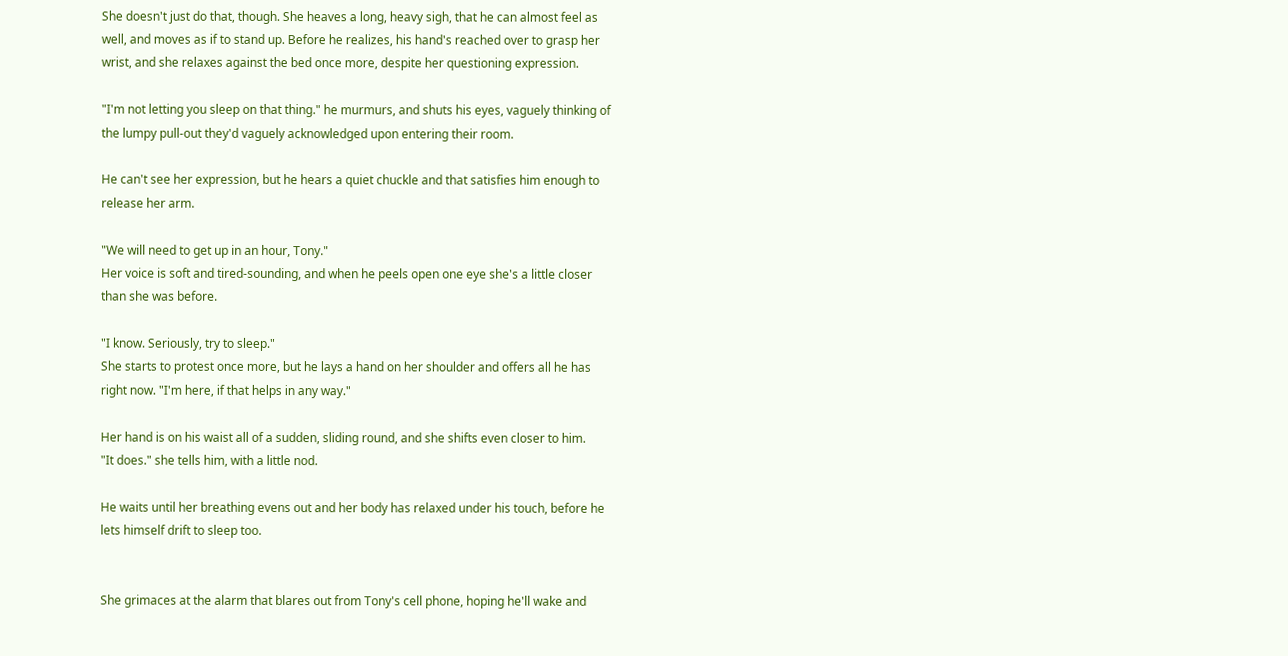She doesn't just do that, though. She heaves a long, heavy sigh, that he can almost feel as well, and moves as if to stand up. Before he realizes, his hand's reached over to grasp her wrist, and she relaxes against the bed once more, despite her questioning expression.

"I'm not letting you sleep on that thing." he murmurs, and shuts his eyes, vaguely thinking of the lumpy pull-out they'd vaguely acknowledged upon entering their room.

He can't see her expression, but he hears a quiet chuckle and that satisfies him enough to release her arm.

"We will need to get up in an hour, Tony."
Her voice is soft and tired-sounding, and when he peels open one eye she's a little closer than she was before.

"I know. Seriously, try to sleep."
She starts to protest once more, but he lays a hand on her shoulder and offers all he has right now. "I'm here, if that helps in any way."

Her hand is on his waist all of a sudden, sliding round, and she shifts even closer to him.
"It does." she tells him, with a little nod.

He waits until her breathing evens out and her body has relaxed under his touch, before he lets himself drift to sleep too.


She grimaces at the alarm that blares out from Tony's cell phone, hoping he'll wake and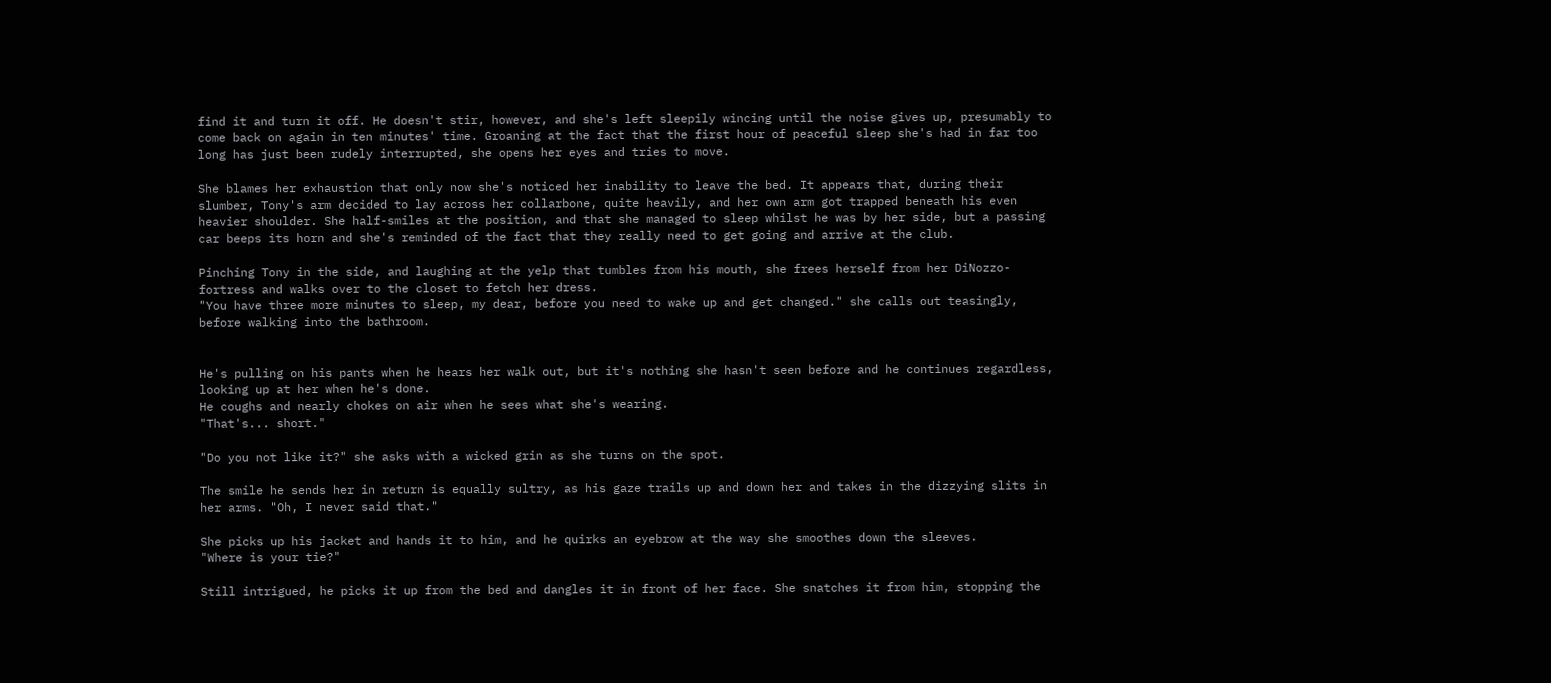find it and turn it off. He doesn't stir, however, and she's left sleepily wincing until the noise gives up, presumably to come back on again in ten minutes' time. Groaning at the fact that the first hour of peaceful sleep she's had in far too long has just been rudely interrupted, she opens her eyes and tries to move.

She blames her exhaustion that only now she's noticed her inability to leave the bed. It appears that, during their slumber, Tony's arm decided to lay across her collarbone, quite heavily, and her own arm got trapped beneath his even heavier shoulder. She half-smiles at the position, and that she managed to sleep whilst he was by her side, but a passing car beeps its horn and she's reminded of the fact that they really need to get going and arrive at the club.

Pinching Tony in the side, and laughing at the yelp that tumbles from his mouth, she frees herself from her DiNozzo-fortress and walks over to the closet to fetch her dress.
"You have three more minutes to sleep, my dear, before you need to wake up and get changed." she calls out teasingly, before walking into the bathroom.


He's pulling on his pants when he hears her walk out, but it's nothing she hasn't seen before and he continues regardless, looking up at her when he's done.
He coughs and nearly chokes on air when he sees what she's wearing.
"That's... short."

"Do you not like it?" she asks with a wicked grin as she turns on the spot.

The smile he sends her in return is equally sultry, as his gaze trails up and down her and takes in the dizzying slits in her arms. "Oh, I never said that."

She picks up his jacket and hands it to him, and he quirks an eyebrow at the way she smoothes down the sleeves.
"Where is your tie?"

Still intrigued, he picks it up from the bed and dangles it in front of her face. She snatches it from him, stopping the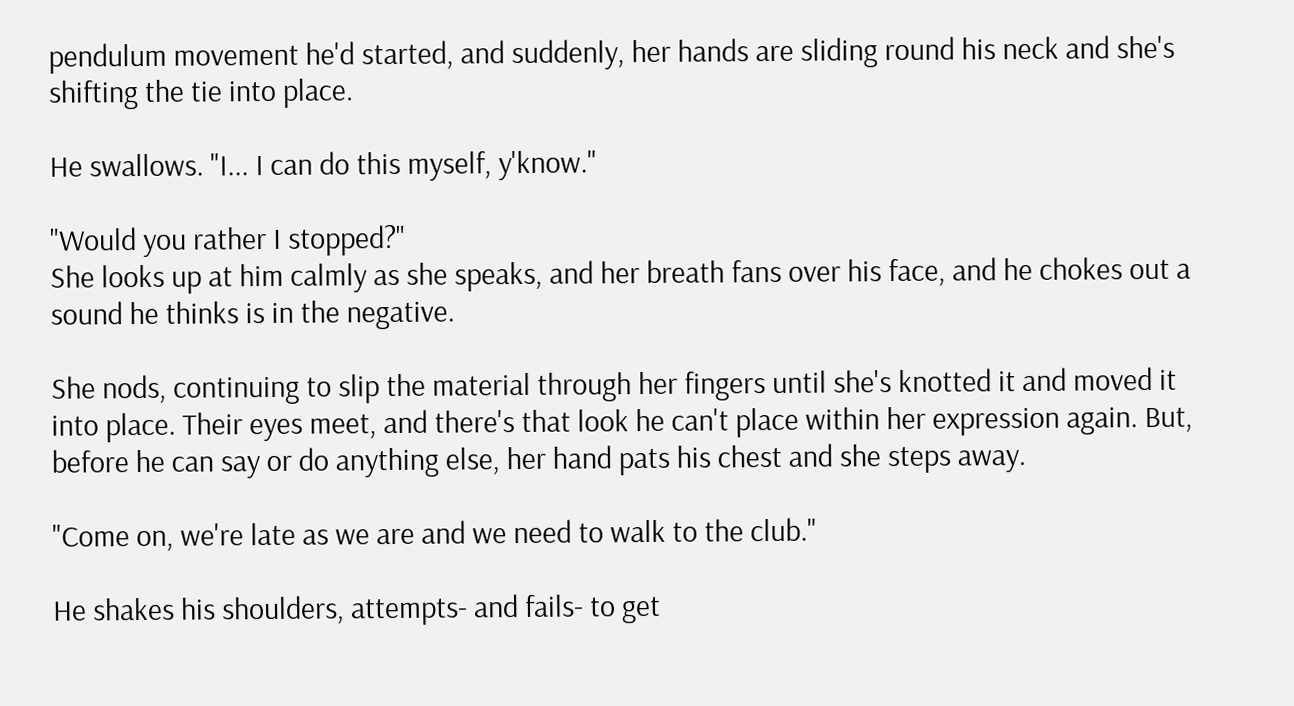pendulum movement he'd started, and suddenly, her hands are sliding round his neck and she's shifting the tie into place.

He swallows. "I... I can do this myself, y'know."

"Would you rather I stopped?"
She looks up at him calmly as she speaks, and her breath fans over his face, and he chokes out a sound he thinks is in the negative.

She nods, continuing to slip the material through her fingers until she's knotted it and moved it into place. Their eyes meet, and there's that look he can't place within her expression again. But, before he can say or do anything else, her hand pats his chest and she steps away.

"Come on, we're late as we are and we need to walk to the club."

He shakes his shoulders, attempts- and fails- to get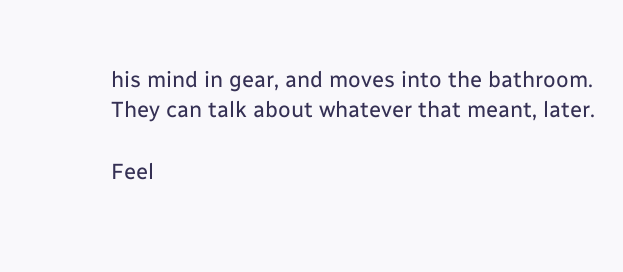his mind in gear, and moves into the bathroom. They can talk about whatever that meant, later.

Feel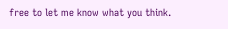free to let me know what you think.